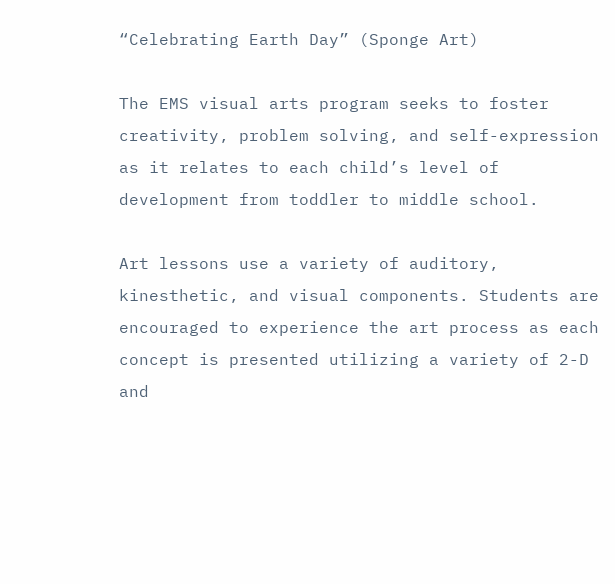“Celebrating Earth Day” (Sponge Art)

The EMS visual arts program seeks to foster creativity, problem solving, and self-expression as it relates to each child’s level of development from toddler to middle school.

Art lessons use a variety of auditory, kinesthetic, and visual components. Students are encouraged to experience the art process as each concept is presented utilizing a variety of 2-D and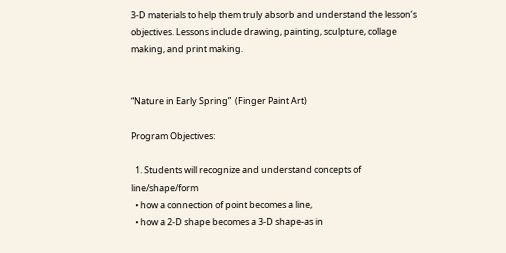3-D materials to help them truly absorb and understand the lesson’s objectives. Lessons include drawing, painting, sculpture, collage making, and print making.


“Nature in Early Spring”  (Finger Paint Art)

Program Objectives:

  1. Students will recognize and understand concepts of line/shape/form
  • how a connection of point becomes a line,
  • how a 2-D shape becomes a 3-D shape-as in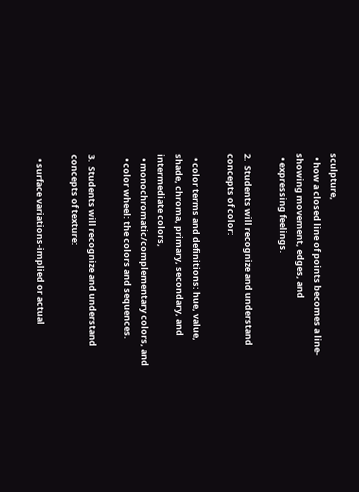sculpture,
  • how a closed line of points becomes a line-showing movement, edges, and
  • expressing feelings.

2.  Students will recognize and understand concepts of color:

  • color terms and definitions: hue, value, shade, chroma, primary, secondary, and intermediate colors,
  • monochromatic/complementary colors, and
  • color wheel: the colors and sequences.

3.  Students will recognize and understand concepts of texture:

  • surface variations-implied or actual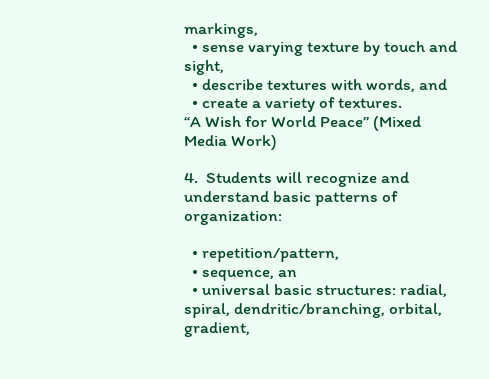markings,
  • sense varying texture by touch and sight,
  • describe textures with words, and
  • create a variety of textures.
“A Wish for World Peace” (Mixed Media Work)

4.  Students will recognize and understand basic patterns of organization:

  • repetition/pattern,
  • sequence, an
  • universal basic structures: radial, spiral, dendritic/branching, orbital, gradient,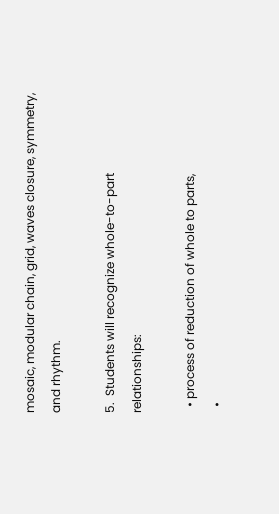mosaic, modular chain, grid, waves closure, symmetry, and rhythm.

5.  Students will recognize whole-to-part relationships:

  • process of reduction of whole to parts,
  •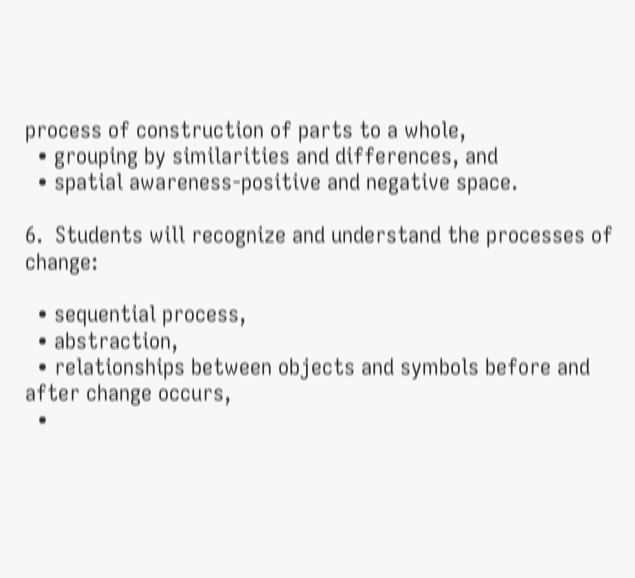process of construction of parts to a whole,
  • grouping by similarities and differences, and
  • spatial awareness-positive and negative space.

6.  Students will recognize and understand the processes of change:

  • sequential process,
  • abstraction,
  • relationships between objects and symbols before and after change occurs,
  •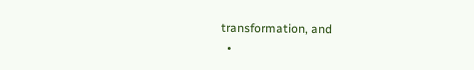transformation, and
  •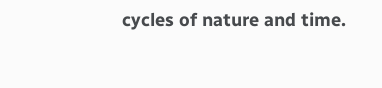cycles of nature and time.